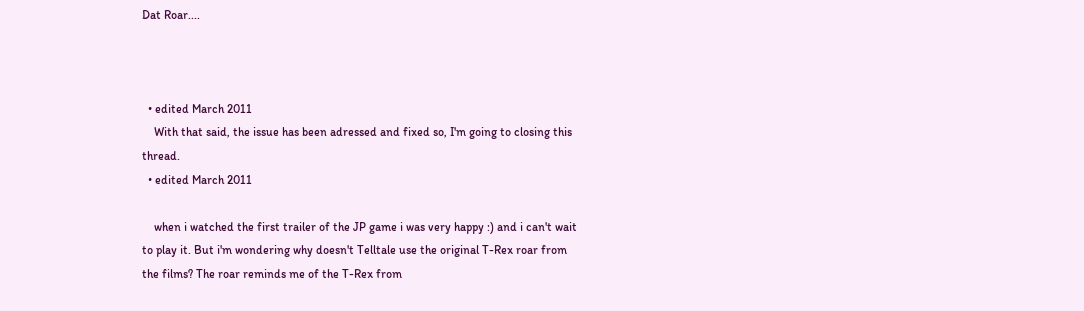Dat Roar....



  • edited March 2011
    With that said, the issue has been adressed and fixed so, I'm going to closing this thread.
  • edited March 2011

    when i watched the first trailer of the JP game i was very happy :) and i can't wait to play it. But i'm wondering why doesn't Telltale use the original T-Rex roar from the films? The roar reminds me of the T-Rex from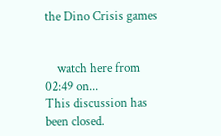the Dino Crisis games


    watch here from 02:49 on...
This discussion has been closed.